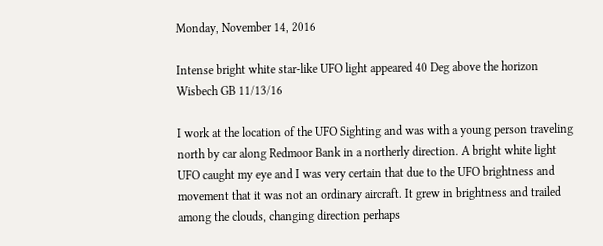Monday, November 14, 2016

Intense bright white star-like UFO light appeared 40 Deg above the horizon Wisbech GB 11/13/16

I work at the location of the UFO Sighting and was with a young person traveling north by car along Redmoor Bank in a northerly direction. A bright white light UFO caught my eye and I was very certain that due to the UFO brightness and movement that it was not an ordinary aircraft. It grew in brightness and trailed among the clouds, changing direction perhaps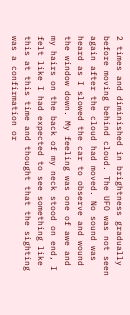2 times and diminished in brightness gradually before moving behind cloud. The UFO was not seen again after the cloud had moved. No sound was heard as I slowed the car to observe and wound the window down. My feeling was one of awe and my hairs on the back of my neck stood on end, I felt like I had expected to see something like this at this time and thought that the sighting was a confirmation or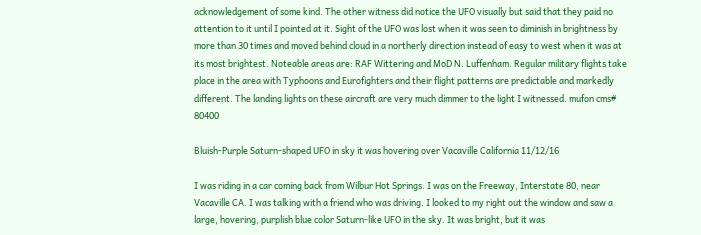acknowledgement of some kind. The other witness did notice the UFO visually but said that they paid no attention to it until I pointed at it. Sight of the UFO was lost when it was seen to diminish in brightness by more than 30 times and moved behind cloud in a northerly direction instead of easy to west when it was at its most brightest. Noteable areas are: RAF Wittering and MoD N. Luffenham. Regular military flights take place in the area with Typhoons and Eurofighters and their flight patterns are predictable and markedly different. The landing lights on these aircraft are very much dimmer to the light I witnessed. mufon cms# 80400

Bluish-Purple Saturn-shaped UFO in sky it was hovering over Vacaville California 11/12/16

I was riding in a car coming back from Wilbur Hot Springs. I was on the Freeway, Interstate 80, near Vacaville CA. I was talking with a friend who was driving. I looked to my right out the window and saw a large, hovering, purplish blue color Saturn-like UFO in the sky. It was bright, but it was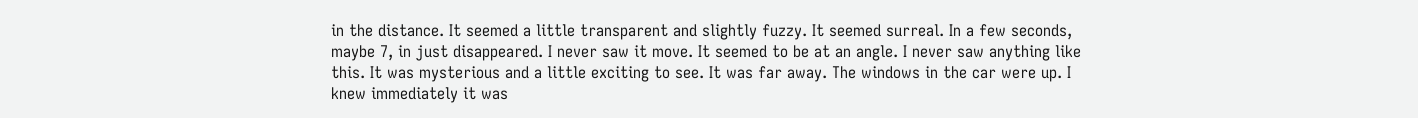in the distance. It seemed a little transparent and slightly fuzzy. It seemed surreal. In a few seconds, maybe 7, in just disappeared. I never saw it move. It seemed to be at an angle. I never saw anything like this. It was mysterious and a little exciting to see. It was far away. The windows in the car were up. I knew immediately it was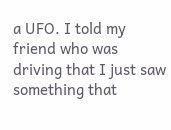a UFO. I told my friend who was driving that I just saw something that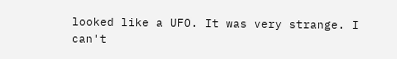looked like a UFO. It was very strange. I can't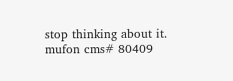stop thinking about it. mufon cms# 80409